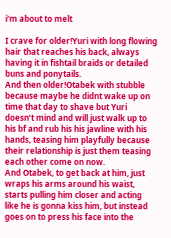i'm about to melt

I crave for older!Yuri with long flowing hair that reaches his back, always having it in fishtail braids or detailed buns and ponytails.
And then older!Otabek with stubble because maybe he didnt wake up on time that day to shave but Yuri doesn’t mind and will just walk up to his bf and rub his his jawline with his hands, teasing him playfully because their relationship is just them teasing each other come on now.
And Otabek, to get back at him, just wraps his arms around his waist, starts pulling him closer and acting like he is gonna kiss him, but instead goes on to press his face into the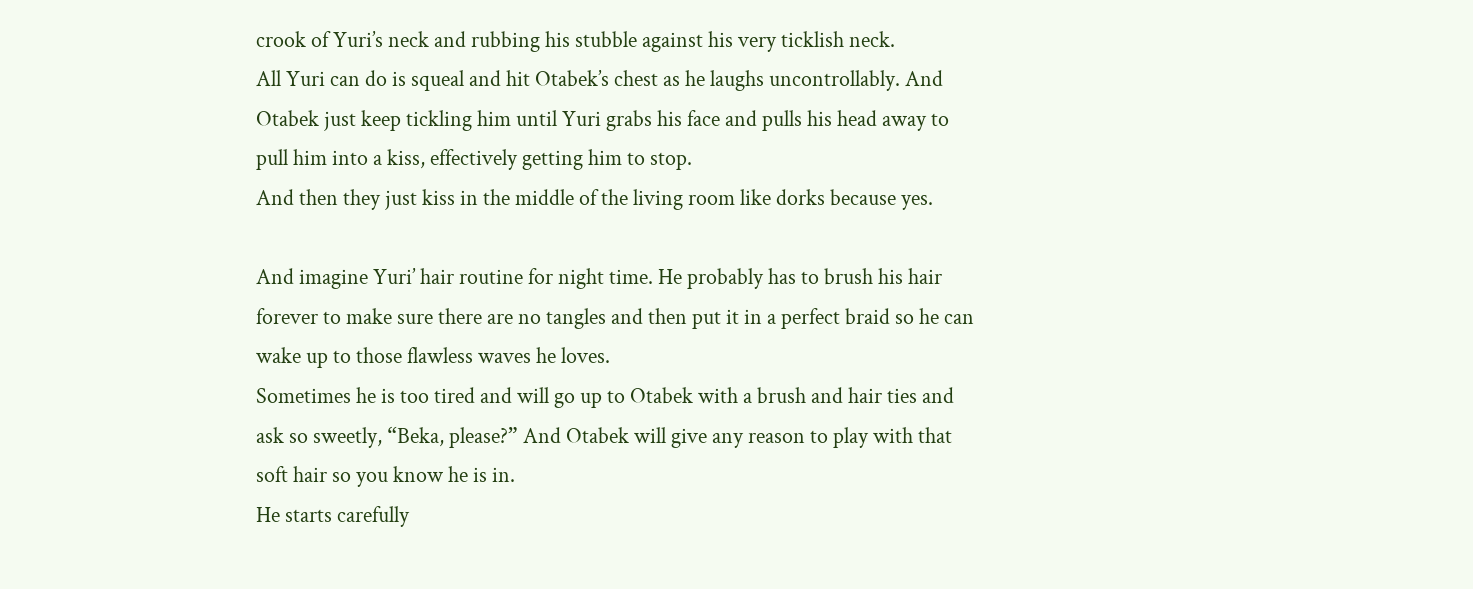crook of Yuri’s neck and rubbing his stubble against his very ticklish neck.
All Yuri can do is squeal and hit Otabek’s chest as he laughs uncontrollably. And Otabek just keep tickling him until Yuri grabs his face and pulls his head away to pull him into a kiss, effectively getting him to stop.
And then they just kiss in the middle of the living room like dorks because yes.

And imagine Yuri’ hair routine for night time. He probably has to brush his hair forever to make sure there are no tangles and then put it in a perfect braid so he can wake up to those flawless waves he loves.
Sometimes he is too tired and will go up to Otabek with a brush and hair ties and ask so sweetly, “Beka, please?” And Otabek will give any reason to play with that soft hair so you know he is in.
He starts carefully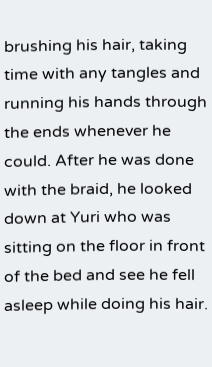brushing his hair, taking time with any tangles and running his hands through the ends whenever he could. After he was done with the braid, he looked down at Yuri who was sitting on the floor in front of the bed and see he fell asleep while doing his hair.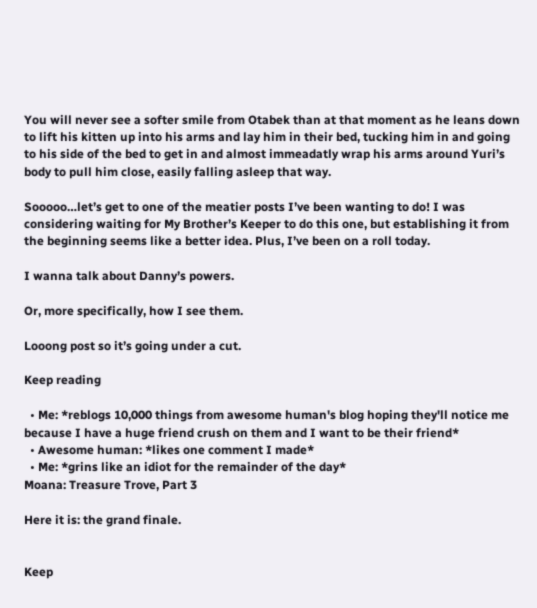You will never see a softer smile from Otabek than at that moment as he leans down to lift his kitten up into his arms and lay him in their bed, tucking him in and going to his side of the bed to get in and almost immeadatly wrap his arms around Yuri’s body to pull him close, easily falling asleep that way.

Sooooo…let’s get to one of the meatier posts I’ve been wanting to do! I was considering waiting for My Brother’s Keeper to do this one, but establishing it from the beginning seems like a better idea. Plus, I’ve been on a roll today.

I wanna talk about Danny’s powers.

Or, more specifically, how I see them.

Looong post so it’s going under a cut.

Keep reading

  • Me: *reblogs 10,000 things from awesome human's blog hoping they'll notice me because I have a huge friend crush on them and I want to be their friend*
  • Awesome human: *likes one comment I made*
  • Me: *grins like an idiot for the remainder of the day*
Moana: Treasure Trove, Part 3

Here it is: the grand finale.


Keep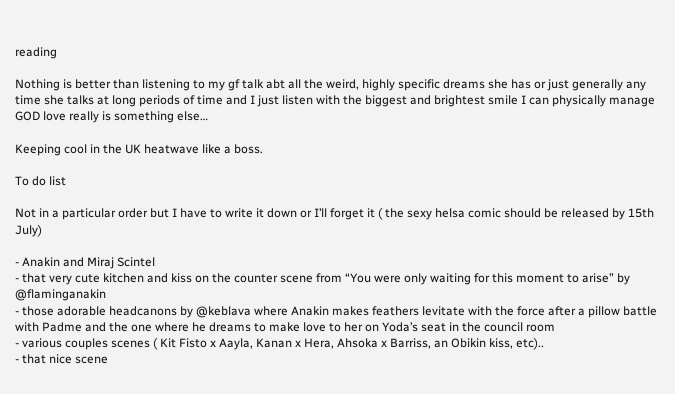reading

Nothing is better than listening to my gf talk abt all the weird, highly specific dreams she has or just generally any time she talks at long periods of time and I just listen with the biggest and brightest smile I can physically manage GOD love really is something else…

Keeping cool in the UK heatwave like a boss.

To do list

Not in a particular order but I have to write it down or I’ll forget it ( the sexy helsa comic should be released by 15th July)

- Anakin and Miraj Scintel
- that very cute kitchen and kiss on the counter scene from “You were only waiting for this moment to arise” by @flaminganakin
- those adorable headcanons by @keblava where Anakin makes feathers levitate with the force after a pillow battle with Padme and the one where he dreams to make love to her on Yoda’s seat in the council room
- various couples scenes ( Kit Fisto x Aayla, Kanan x Hera, Ahsoka x Barriss, an Obikin kiss, etc)..
- that nice scene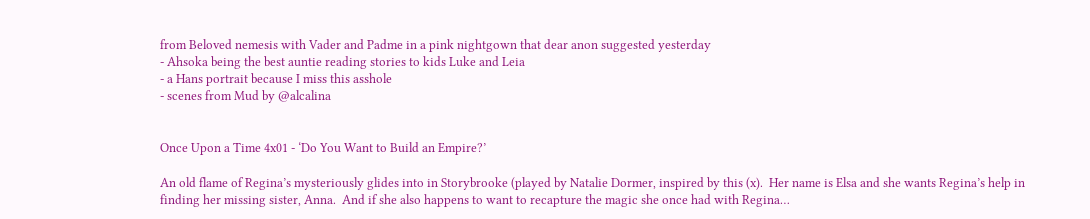from Beloved nemesis with Vader and Padme in a pink nightgown that dear anon suggested yesterday
- Ahsoka being the best auntie reading stories to kids Luke and Leia
- a Hans portrait because I miss this asshole
- scenes from Mud by @alcalina


Once Upon a Time 4x01 - ‘Do You Want to Build an Empire?’

An old flame of Regina’s mysteriously glides into in Storybrooke (played by Natalie Dormer, inspired by this (x).  Her name is Elsa and she wants Regina’s help in finding her missing sister, Anna.  And if she also happens to want to recapture the magic she once had with Regina…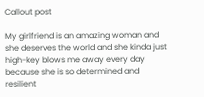Callout post

My girlfriend is an amazing woman and she deserves the world and she kinda just high-key blows me away every day because she is so determined and resilient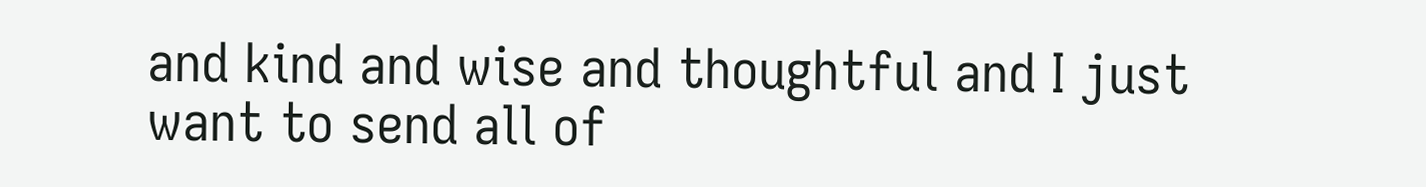and kind and wise and thoughtful and I just want to send all of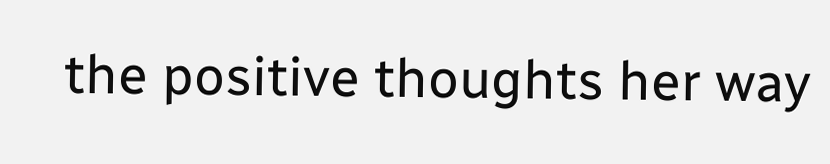the positive thoughts her way